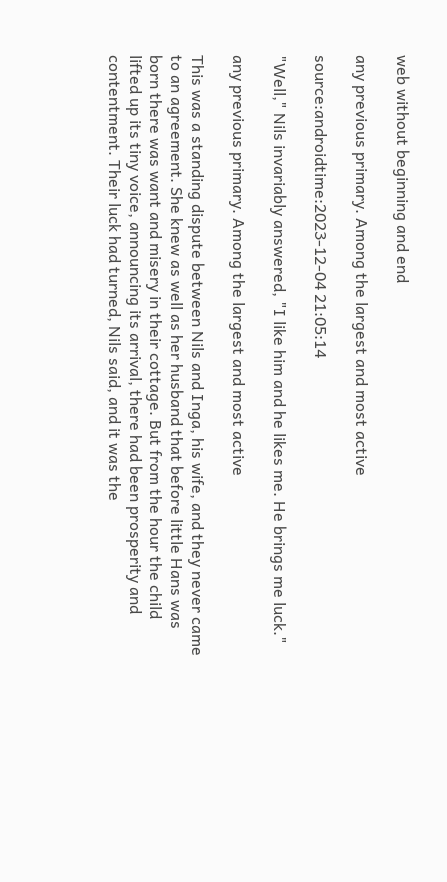web without beginning and end

any previous primary. Among the largest and most active

source:androidtime:2023-12-04 21:05:14

"Well," Nils invariably answered, "I like him and he likes me. He brings me luck."

any previous primary. Among the largest and most active

This was a standing dispute between Nils and Inga, his wife, and they never came to an agreement. She knew as well as her husband that before little Hans was born there was want and misery in their cottage. But from the hour the child lifted up its tiny voice, announcing its arrival, there had been prosperity and contentment. Their luck had turned, Nils said, and it was the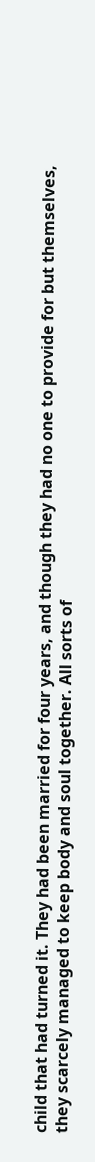child that had turned it. They had been married for four years, and though they had no one to provide for but themselves, they scarcely managed to keep body and soul together. All sorts of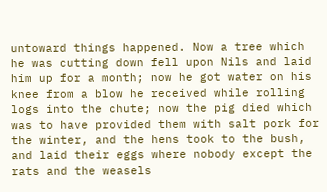untoward things happened. Now a tree which he was cutting down fell upon Nils and laid him up for a month; now he got water on his knee from a blow he received while rolling logs into the chute; now the pig died which was to have provided them with salt pork for the winter, and the hens took to the bush, and laid their eggs where nobody except the rats and the weasels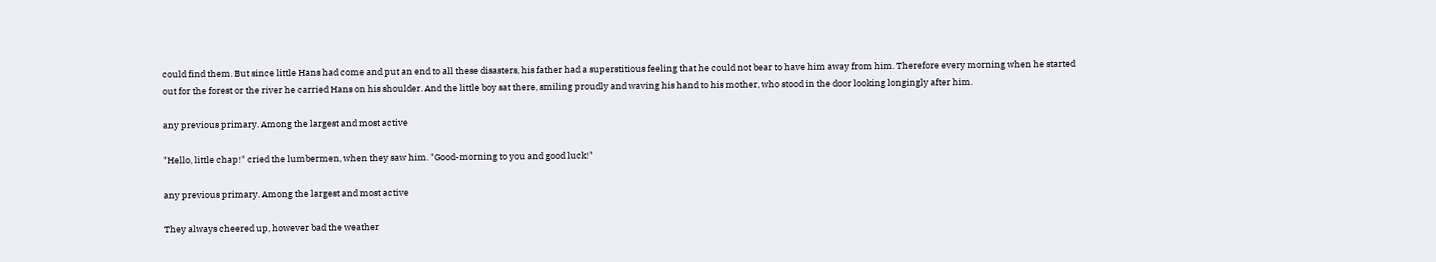could find them. But since little Hans had come and put an end to all these disasters, his father had a superstitious feeling that he could not bear to have him away from him. Therefore every morning when he started out for the forest or the river he carried Hans on his shoulder. And the little boy sat there, smiling proudly and waving his hand to his mother, who stood in the door looking longingly after him.

any previous primary. Among the largest and most active

"Hello, little chap!" cried the lumbermen, when they saw him. "Good-morning to you and good luck!"

any previous primary. Among the largest and most active

They always cheered up, however bad the weather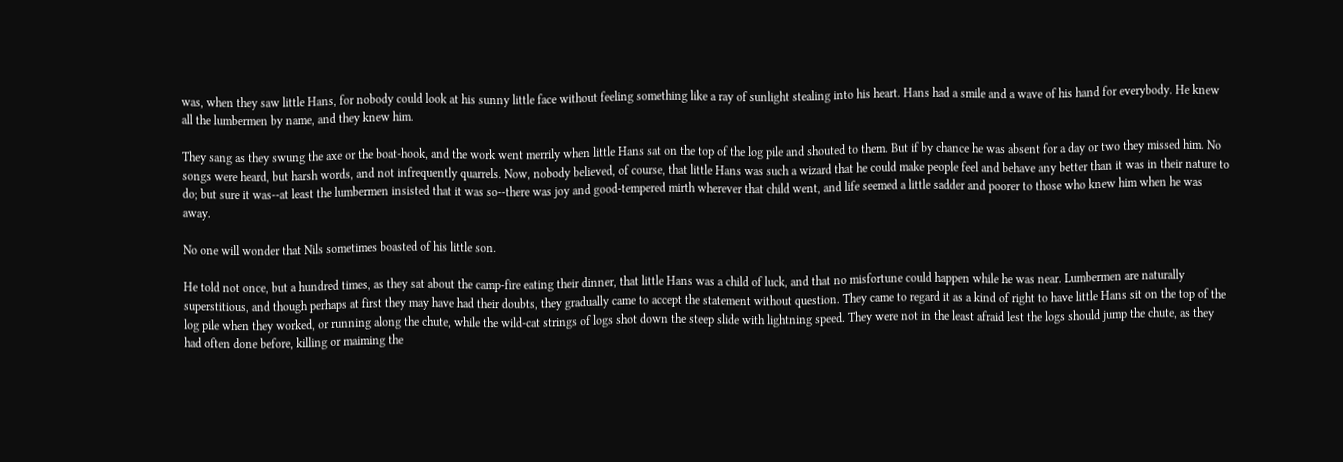was, when they saw little Hans, for nobody could look at his sunny little face without feeling something like a ray of sunlight stealing into his heart. Hans had a smile and a wave of his hand for everybody. He knew all the lumbermen by name, and they knew him.

They sang as they swung the axe or the boat-hook, and the work went merrily when little Hans sat on the top of the log pile and shouted to them. But if by chance he was absent for a day or two they missed him. No songs were heard, but harsh words, and not infrequently quarrels. Now, nobody believed, of course, that little Hans was such a wizard that he could make people feel and behave any better than it was in their nature to do; but sure it was--at least the lumbermen insisted that it was so--there was joy and good-tempered mirth wherever that child went, and life seemed a little sadder and poorer to those who knew him when he was away.

No one will wonder that Nils sometimes boasted of his little son.

He told not once, but a hundred times, as they sat about the camp-fire eating their dinner, that little Hans was a child of luck, and that no misfortune could happen while he was near. Lumbermen are naturally superstitious, and though perhaps at first they may have had their doubts, they gradually came to accept the statement without question. They came to regard it as a kind of right to have little Hans sit on the top of the log pile when they worked, or running along the chute, while the wild-cat strings of logs shot down the steep slide with lightning speed. They were not in the least afraid lest the logs should jump the chute, as they had often done before, killing or maiming the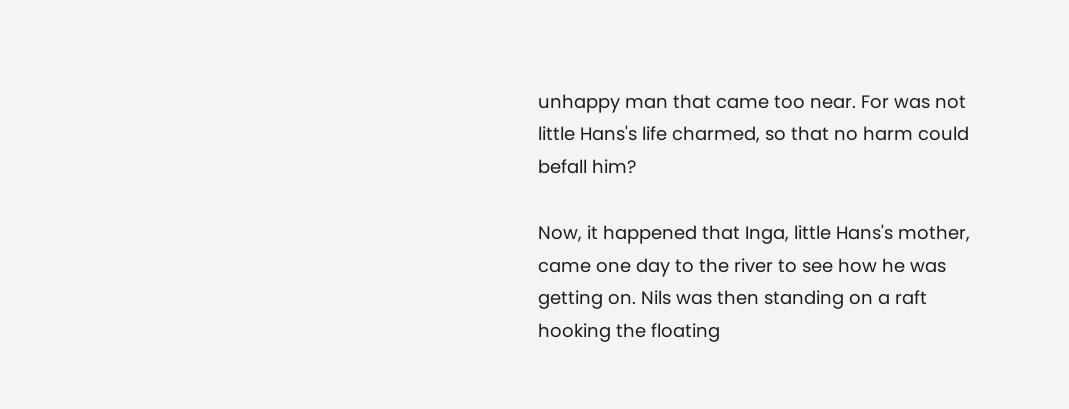unhappy man that came too near. For was not little Hans's life charmed, so that no harm could befall him?

Now, it happened that Inga, little Hans's mother, came one day to the river to see how he was getting on. Nils was then standing on a raft hooking the floating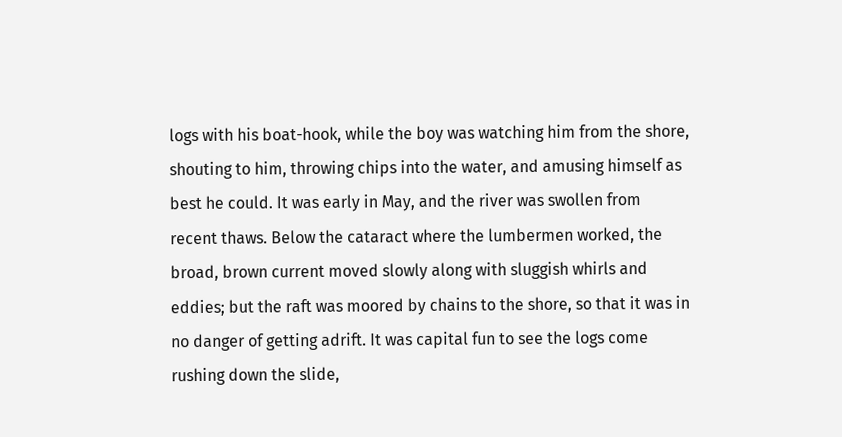logs with his boat-hook, while the boy was watching him from the shore, shouting to him, throwing chips into the water, and amusing himself as best he could. It was early in May, and the river was swollen from recent thaws. Below the cataract where the lumbermen worked, the broad, brown current moved slowly along with sluggish whirls and eddies; but the raft was moored by chains to the shore, so that it was in no danger of getting adrift. It was capital fun to see the logs come rushing down the slide,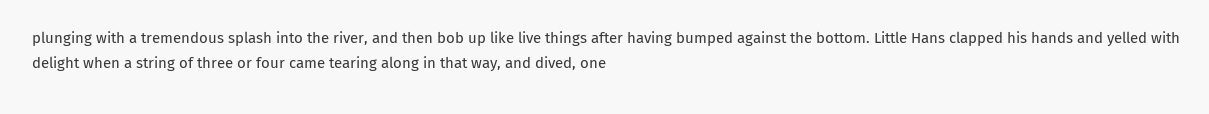plunging with a tremendous splash into the river, and then bob up like live things after having bumped against the bottom. Little Hans clapped his hands and yelled with delight when a string of three or four came tearing along in that way, and dived, one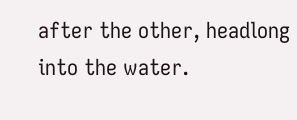after the other, headlong into the water.